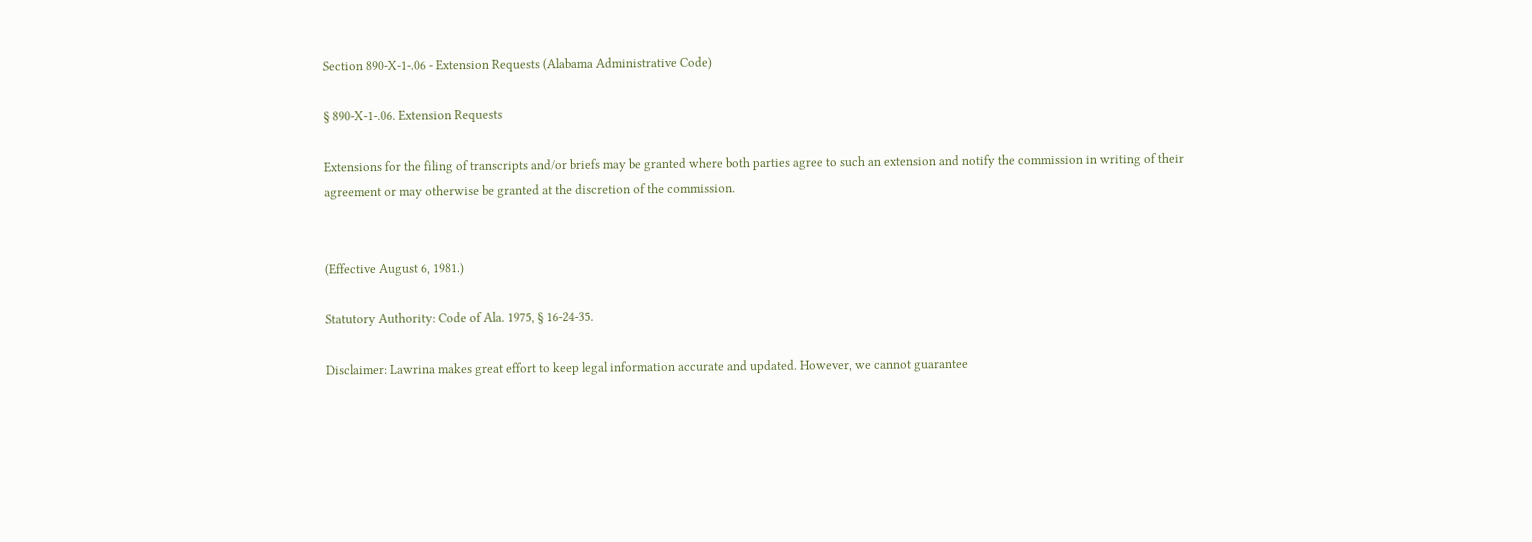Section 890-X-1-.06 - Extension Requests (Alabama Administrative Code)

§ 890-X-1-.06. Extension Requests

Extensions for the filing of transcripts and/or briefs may be granted where both parties agree to such an extension and notify the commission in writing of their agreement or may otherwise be granted at the discretion of the commission.


(Effective August 6, 1981.)

Statutory Authority: Code of Ala. 1975, § 16-24-35.

Disclaimer: Lawrina makes great effort to keep legal information accurate and updated. However, we cannot guarantee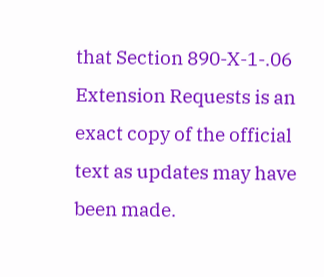that Section 890-X-1-.06 Extension Requests is an exact copy of the official text as updates may have been made.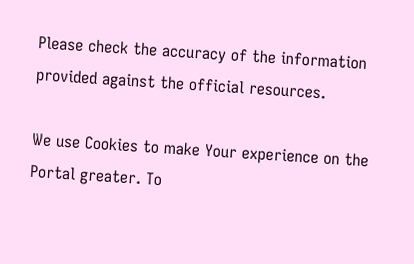Please check the accuracy of the information provided against the official resources.

We use Cookies to make Your experience on the Portal greater. To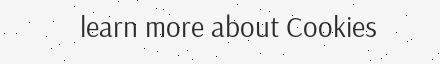learn more about Cookies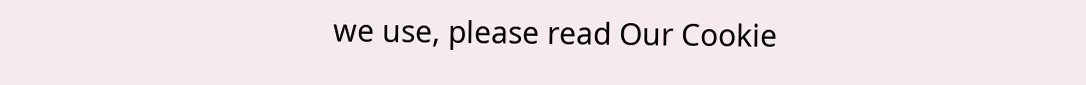we use, please read Our Cookie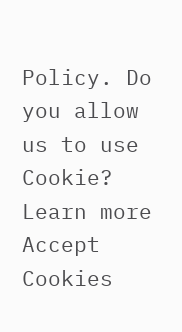Policy. Do you allow us to use Cookie?
Learn more Accept Cookies